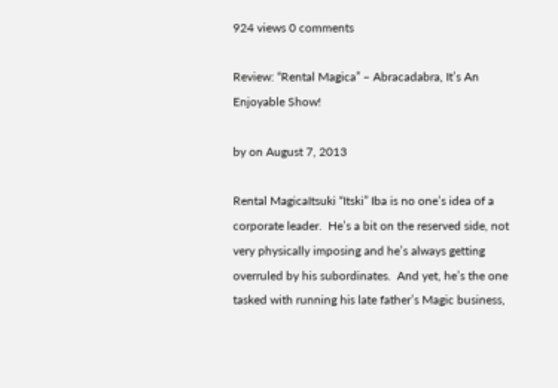924 views 0 comments

Review: “Rental Magica” – Abracadabra, It’s An Enjoyable Show!

by on August 7, 2013

Rental MagicaItsuki “Itski” Iba is no one’s idea of a corporate leader.  He’s a bit on the reserved side, not very physically imposing and he’s always getting overruled by his subordinates.  And yet, he’s the one tasked with running his late father’s Magic business,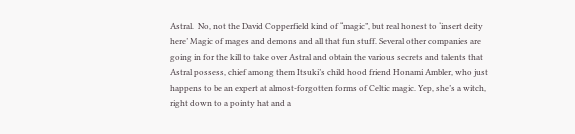Astral.  No, not the David Copperfield kind of “magic”, but real honest to ‘insert deity here’ Magic of mages and demons and all that fun stuff. Several other companies are going in for the kill to take over Astral and obtain the various secrets and talents that Astral possess, chief among them Itsuki’s child hood friend Honami Ambler, who just happens to be an expert at almost-forgotten forms of Celtic magic. Yep, she’s a witch, right down to a pointy hat and a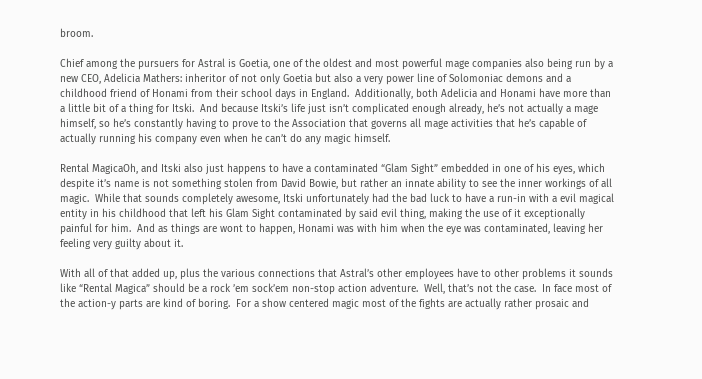broom.

Chief among the pursuers for Astral is Goetia, one of the oldest and most powerful mage companies also being run by a new CEO, Adelicia Mathers: inheritor of not only Goetia but also a very power line of Solomoniac demons and a childhood friend of Honami from their school days in England.  Additionally, both Adelicia and Honami have more than a little bit of a thing for Itski.  And because Itski’s life just isn’t complicated enough already, he’s not actually a mage himself, so he’s constantly having to prove to the Association that governs all mage activities that he’s capable of actually running his company even when he can’t do any magic himself.

Rental MagicaOh, and Itski also just happens to have a contaminated “Glam Sight” embedded in one of his eyes, which despite it’s name is not something stolen from David Bowie, but rather an innate ability to see the inner workings of all magic.  While that sounds completely awesome, Itski unfortunately had the bad luck to have a run-in with a evil magical entity in his childhood that left his Glam Sight contaminated by said evil thing, making the use of it exceptionally painful for him.  And as things are wont to happen, Honami was with him when the eye was contaminated, leaving her feeling very guilty about it.

With all of that added up, plus the various connections that Astral’s other employees have to other problems it sounds like “Rental Magica” should be a rock ’em sock’em non-stop action adventure.  Well, that’s not the case.  In face most of the action-y parts are kind of boring.  For a show centered magic most of the fights are actually rather prosaic and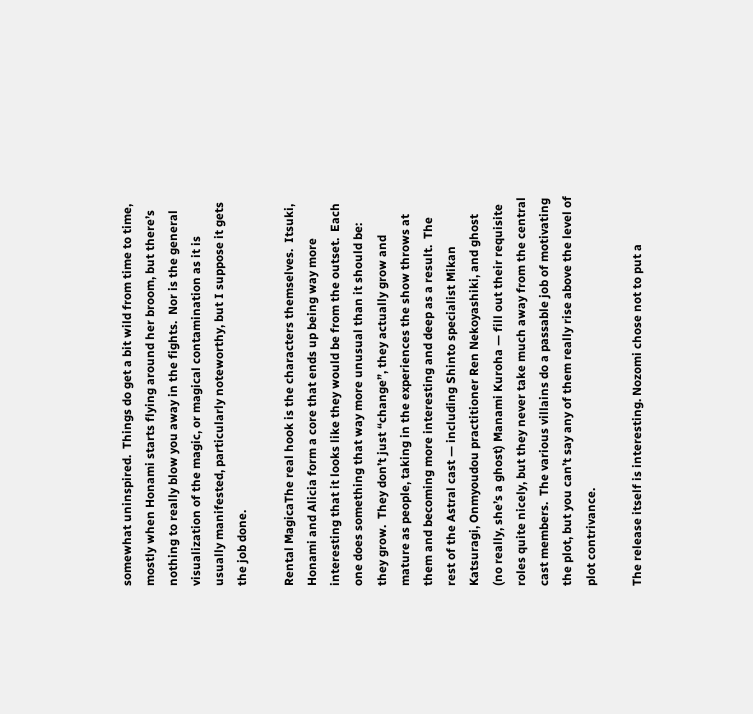somewhat uninspired.  Things do get a bit wild from time to time, mostly when Honami starts flying around her broom, but there’s nothing to really blow you away in the fights.  Nor is the general visualization of the magic, or magical contamination as it is usually manifested, particularly noteworthy, but I suppose it gets the job done.

Rental MagicaThe real hook is the characters themselves.  Itsuki, Honami and Alicia form a core that ends up being way more interesting that it looks like they would be from the outset.  Each one does something that way more unusual than it should be: they grow.  They don’t just “change”, they actually grow and mature as people, taking in the experiences the show throws at them and becoming more interesting and deep as a result.  The rest of the Astral cast — including Shinto specialist Mikan Katsuragi, Onmyoudou practitioner Ren Nekoyashiki, and ghost (no really, she’s a ghost) Manami Kuroha — fill out their requisite roles quite nicely, but they never take much away from the central cast members.  The various villains do a passable job of motivating the plot, but you can’t say any of them really rise above the level of plot contrivance.

The release itself is interesting. Nozomi chose not to put a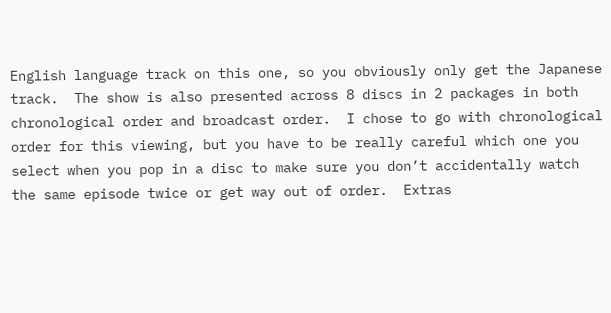English language track on this one, so you obviously only get the Japanese track.  The show is also presented across 8 discs in 2 packages in both chronological order and broadcast order.  I chose to go with chronological order for this viewing, but you have to be really careful which one you select when you pop in a disc to make sure you don’t accidentally watch the same episode twice or get way out of order.  Extras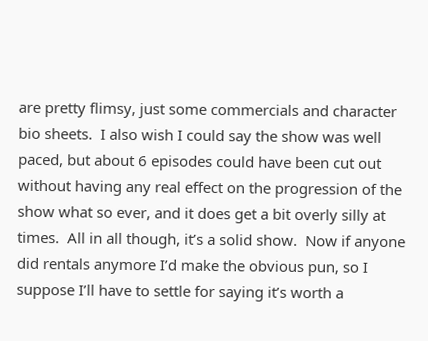are pretty flimsy, just some commercials and character bio sheets.  I also wish I could say the show was well paced, but about 6 episodes could have been cut out without having any real effect on the progression of the show what so ever, and it does get a bit overly silly at times.  All in all though, it’s a solid show.  Now if anyone did rentals anymore I’d make the obvious pun, so I suppose I’ll have to settle for saying it’s worth a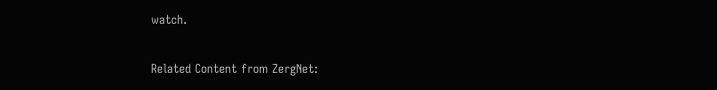watch.

Related Content from ZergNet: